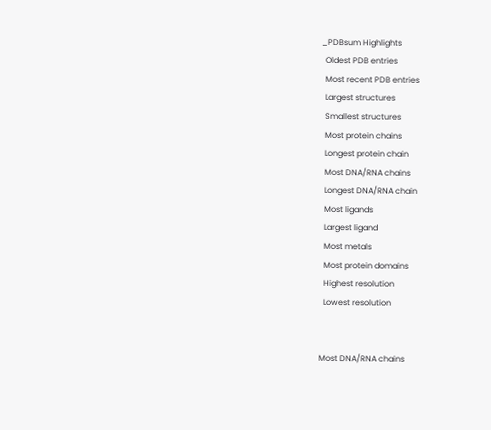_PDBsum Highlights
  Oldest PDB entries
  Most recent PDB entries
  Largest structures
  Smallest structures
  Most protein chains
  Longest protein chain
  Most DNA/RNA chains
  Longest DNA/RNA chain
  Most ligands
  Largest ligand
  Most metals
  Most protein domains
  Highest resolution
  Lowest resolution


Most DNA/RNA chains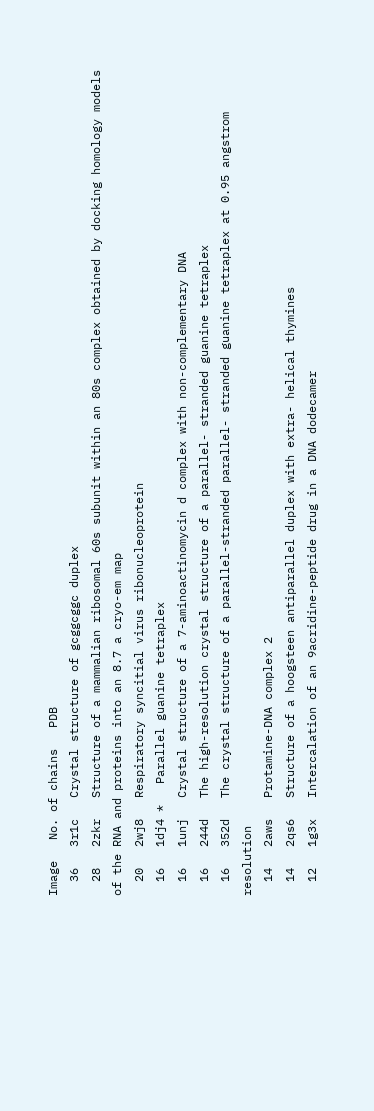Image   No. of chains   PDB
  36   3r1c   Crystal structure of gcggcggc duplex
  28   2zkr   Structure of a mammalian ribosomal 60s subunit within an 80s complex obtained by docking homology models of the RNA and proteins into an 8.7 a cryo-em map
  20   2wj8   Respiratory syncitial virus ribonucleoprotein
  16   1dj4 *   Parallel guanine tetraplex
  16   1unj   Crystal structure of a 7-aminoactinomycin d complex with non-complementary DNA
  16   244d   The high-resolution crystal structure of a parallel- stranded guanine tetraplex
  16   352d   The crystal structure of a parallel-stranded parallel- stranded guanine tetraplex at 0.95 angstrom resolution
  14   2aws   Protamine-DNA complex 2
  14   2qs6   Structure of a hoogsteen antiparallel duplex with extra- helical thymines
  12   1g3x   Intercalation of an 9acridine-peptide drug in a DNA dodecamer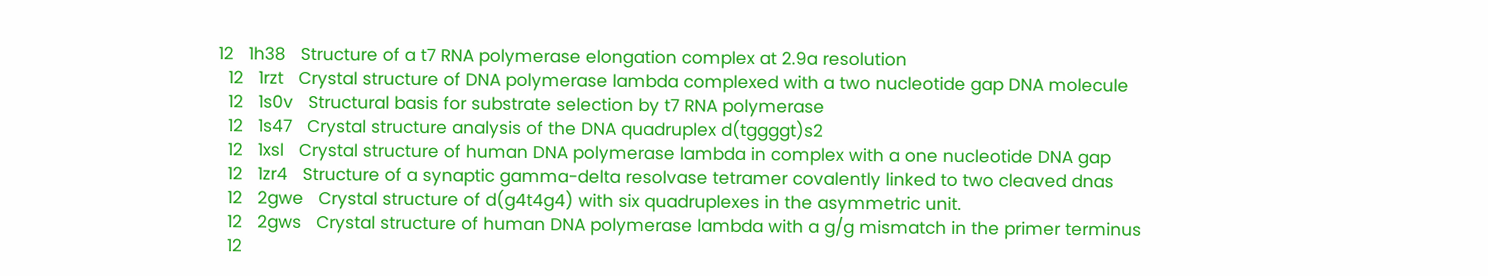12   1h38   Structure of a t7 RNA polymerase elongation complex at 2.9a resolution
  12   1rzt   Crystal structure of DNA polymerase lambda complexed with a two nucleotide gap DNA molecule
  12   1s0v   Structural basis for substrate selection by t7 RNA polymerase
  12   1s47   Crystal structure analysis of the DNA quadruplex d(tggggt)s2
  12   1xsl   Crystal structure of human DNA polymerase lambda in complex with a one nucleotide DNA gap
  12   1zr4   Structure of a synaptic gamma-delta resolvase tetramer covalently linked to two cleaved dnas
  12   2gwe   Crystal structure of d(g4t4g4) with six quadruplexes in the asymmetric unit.
  12   2gws   Crystal structure of human DNA polymerase lambda with a g/g mismatch in the primer terminus
  12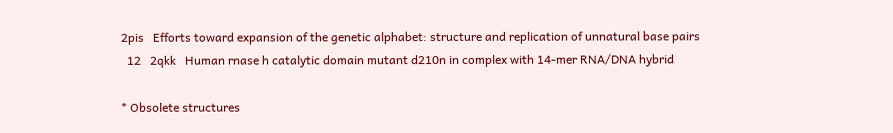2pis   Efforts toward expansion of the genetic alphabet: structure and replication of unnatural base pairs
  12   2qkk   Human rnase h catalytic domain mutant d210n in complex with 14-mer RNA/DNA hybrid

* Obsolete structures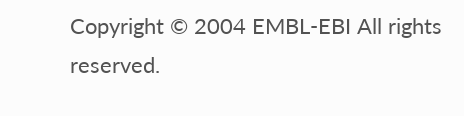Copyright © 2004 EMBL-EBI All rights reserved.